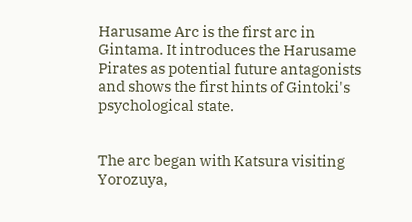Harusame Arc is the first arc in Gintama. It introduces the Harusame Pirates as potential future antagonists and shows the first hints of Gintoki's psychological state.


The arc began with Katsura visiting Yorozuya,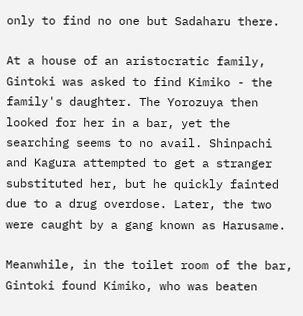only to find no one but Sadaharu there.

At a house of an aristocratic family, Gintoki was asked to find Kimiko - the family's daughter. The Yorozuya then looked for her in a bar, yet the searching seems to no avail. Shinpachi and Kagura attempted to get a stranger substituted her, but he quickly fainted due to a drug overdose. Later, the two were caught by a gang known as Harusame.

Meanwhile, in the toilet room of the bar, Gintoki found Kimiko, who was beaten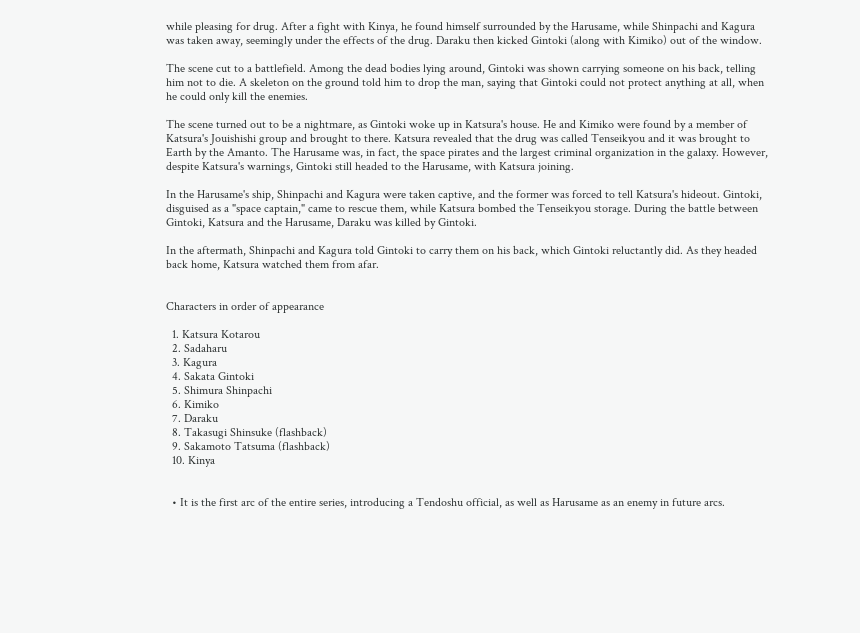while pleasing for drug. After a fight with Kinya, he found himself surrounded by the Harusame, while Shinpachi and Kagura was taken away, seemingly under the effects of the drug. Daraku then kicked Gintoki (along with Kimiko) out of the window.

The scene cut to a battlefield. Among the dead bodies lying around, Gintoki was shown carrying someone on his back, telling him not to die. A skeleton on the ground told him to drop the man, saying that Gintoki could not protect anything at all, when he could only kill the enemies.

The scene turned out to be a nightmare, as Gintoki woke up in Katsura's house. He and Kimiko were found by a member of Katsura's Jouishishi group and brought to there. Katsura revealed that the drug was called Tenseikyou and it was brought to Earth by the Amanto. The Harusame was, in fact, the space pirates and the largest criminal organization in the galaxy. However, despite Katsura's warnings, Gintoki still headed to the Harusame, with Katsura joining.

In the Harusame's ship, Shinpachi and Kagura were taken captive, and the former was forced to tell Katsura's hideout. Gintoki, disguised as a "space captain," came to rescue them, while Katsura bombed the Tenseikyou storage. During the battle between Gintoki, Katsura and the Harusame, Daraku was killed by Gintoki.

In the aftermath, Shinpachi and Kagura told Gintoki to carry them on his back, which Gintoki reluctantly did. As they headed back home, Katsura watched them from afar.


Characters in order of appearance

  1. Katsura Kotarou
  2. Sadaharu
  3. Kagura
  4. Sakata Gintoki
  5. Shimura Shinpachi
  6. Kimiko
  7. Daraku
  8. Takasugi Shinsuke (flashback)
  9. Sakamoto Tatsuma (flashback)
  10. Kinya


  • It is the first arc of the entire series, introducing a Tendoshu official, as well as Harusame as an enemy in future arcs.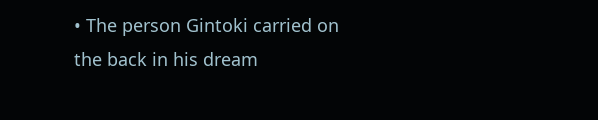• The person Gintoki carried on the back in his dream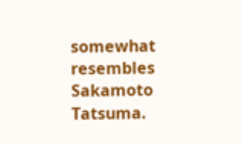somewhat resembles Sakamoto Tatsuma.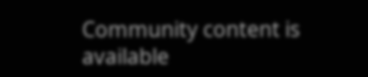Community content is available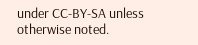under CC-BY-SA unless otherwise noted.